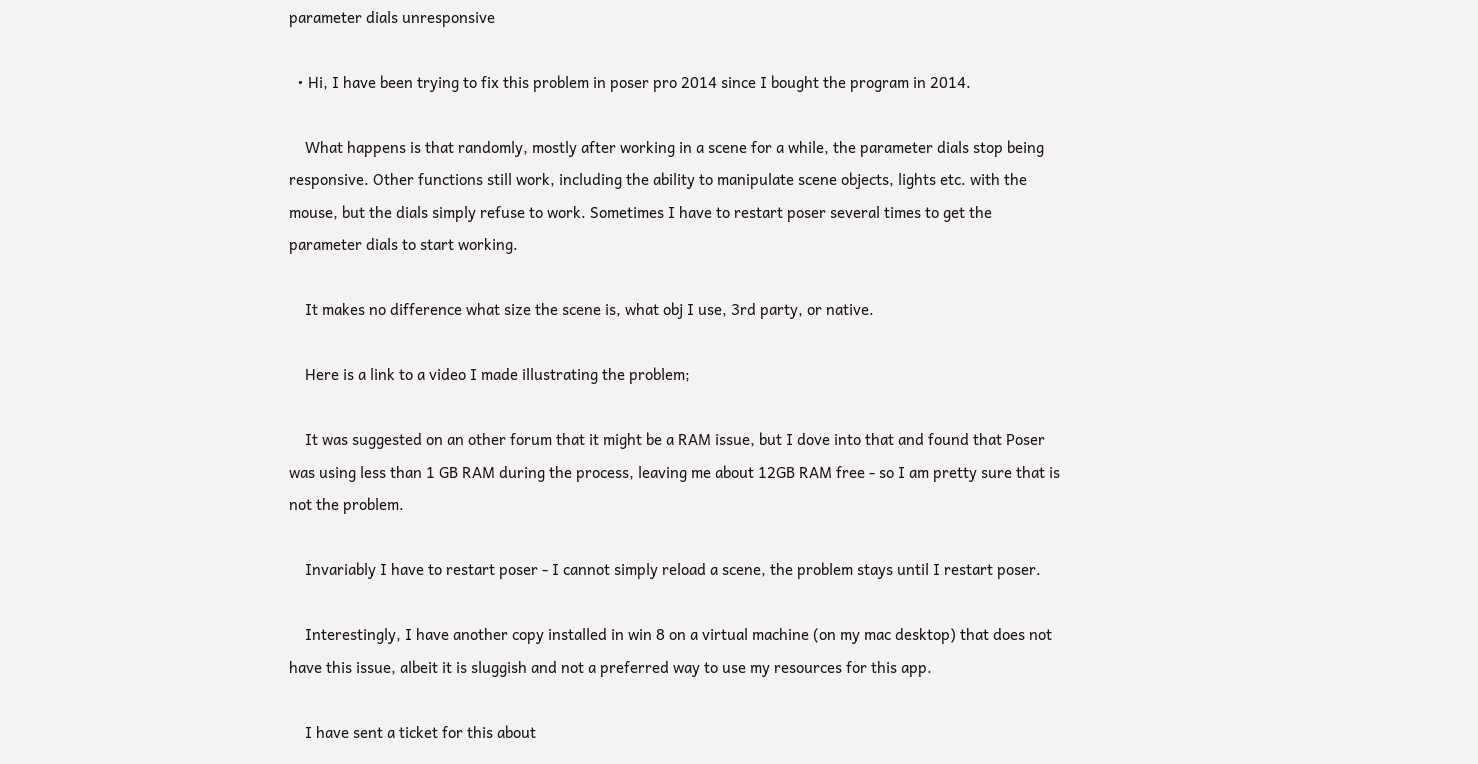parameter dials unresponsive

  • Hi, I have been trying to fix this problem in poser pro 2014 since I bought the program in 2014.

    What happens is that randomly, mostly after working in a scene for a while, the parameter dials stop being responsive. Other functions still work, including the ability to manipulate scene objects, lights etc. with the mouse, but the dials simply refuse to work. Sometimes I have to restart poser several times to get the parameter dials to start working.

    It makes no difference what size the scene is, what obj I use, 3rd party, or native.

    Here is a link to a video I made illustrating the problem;

    It was suggested on an other forum that it might be a RAM issue, but I dove into that and found that Poser was using less than 1 GB RAM during the process, leaving me about 12GB RAM free - so I am pretty sure that is not the problem.

    Invariably I have to restart poser - I cannot simply reload a scene, the problem stays until I restart poser.

    Interestingly, I have another copy installed in win 8 on a virtual machine (on my mac desktop) that does not have this issue, albeit it is sluggish and not a preferred way to use my resources for this app.

    I have sent a ticket for this about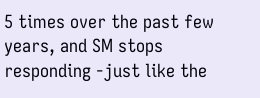5 times over the past few years, and SM stops responding -just like the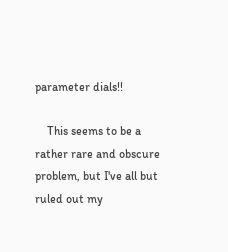parameter dials!!

    This seems to be a rather rare and obscure problem, but I've all but ruled out my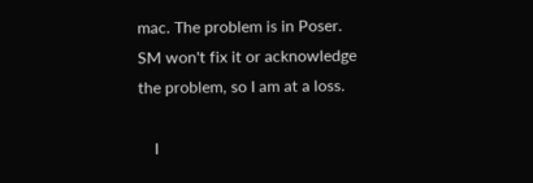mac. The problem is in Poser. SM won't fix it or acknowledge the problem, so I am at a loss.

    I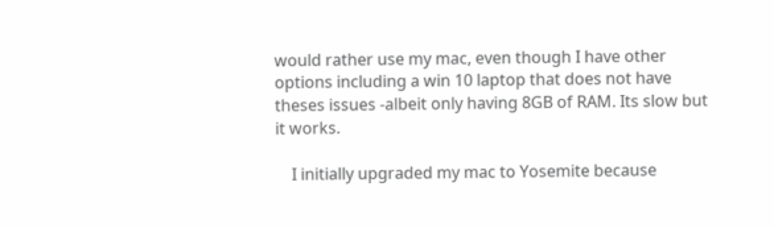would rather use my mac, even though I have other options including a win 10 laptop that does not have theses issues -albeit only having 8GB of RAM. Its slow but it works.

    I initially upgraded my mac to Yosemite because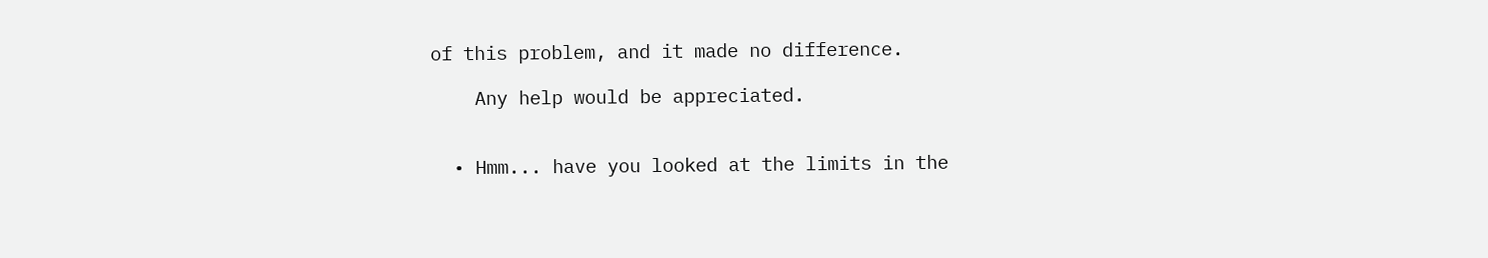of this problem, and it made no difference.

    Any help would be appreciated.


  • Hmm... have you looked at the limits in the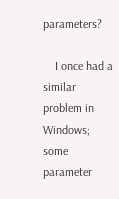parameters?

    I once had a similar problem in Windows; some parameter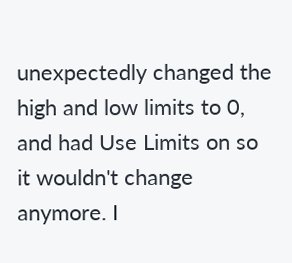unexpectedly changed the high and low limits to 0, and had Use Limits on so it wouldn't change anymore. I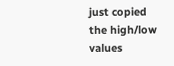just copied the high/low values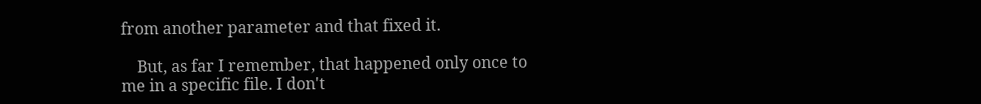from another parameter and that fixed it.

    But, as far I remember, that happened only once to me in a specific file. I don't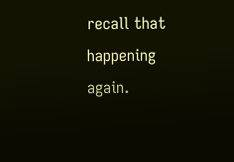recall that happening again.